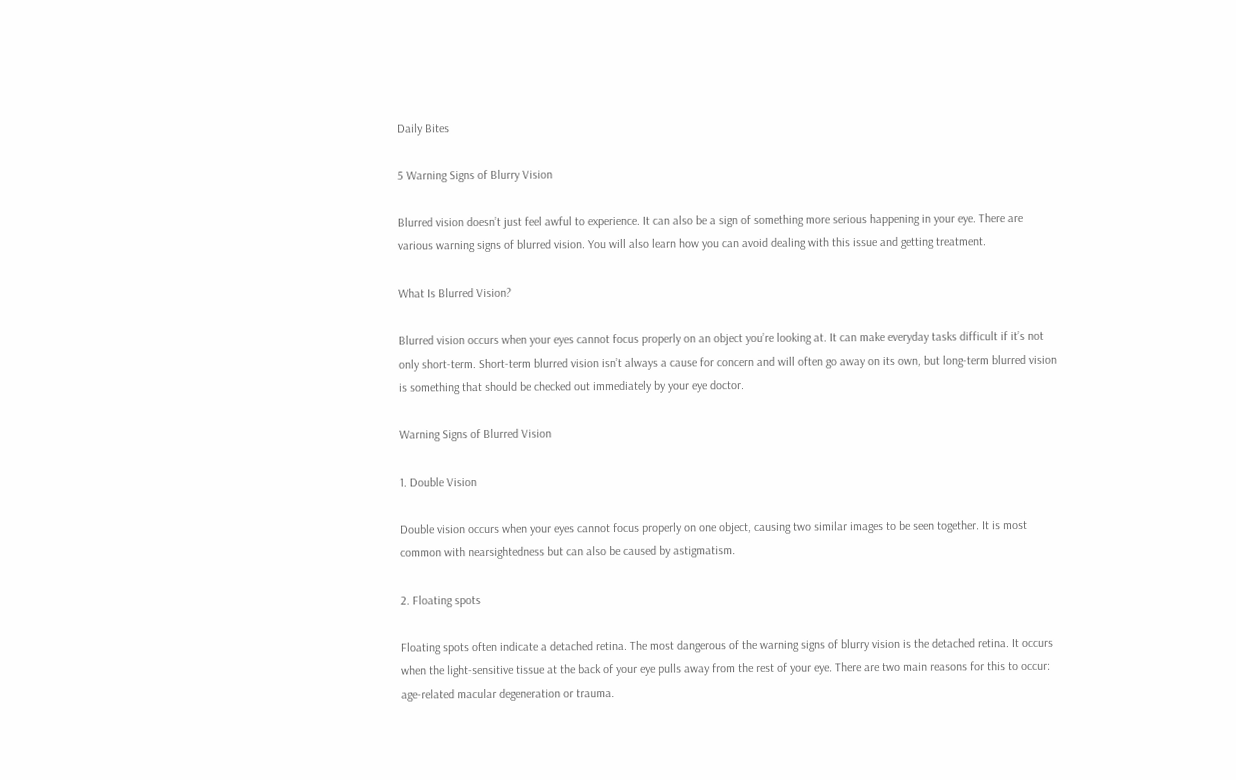Daily Bites

5 Warning Signs of Blurry Vision

Blurred vision doesn’t just feel awful to experience. It can also be a sign of something more serious happening in your eye. There are various warning signs of blurred vision. You will also learn how you can avoid dealing with this issue and getting treatment.

What Is Blurred Vision?

Blurred vision occurs when your eyes cannot focus properly on an object you’re looking at. It can make everyday tasks difficult if it’s not only short-term. Short-term blurred vision isn’t always a cause for concern and will often go away on its own, but long-term blurred vision is something that should be checked out immediately by your eye doctor.

Warning Signs of Blurred Vision

1. Double Vision

Double vision occurs when your eyes cannot focus properly on one object, causing two similar images to be seen together. It is most common with nearsightedness but can also be caused by astigmatism.

2. Floating spots

Floating spots often indicate a detached retina. The most dangerous of the warning signs of blurry vision is the detached retina. It occurs when the light-sensitive tissue at the back of your eye pulls away from the rest of your eye. There are two main reasons for this to occur: age-related macular degeneration or trauma.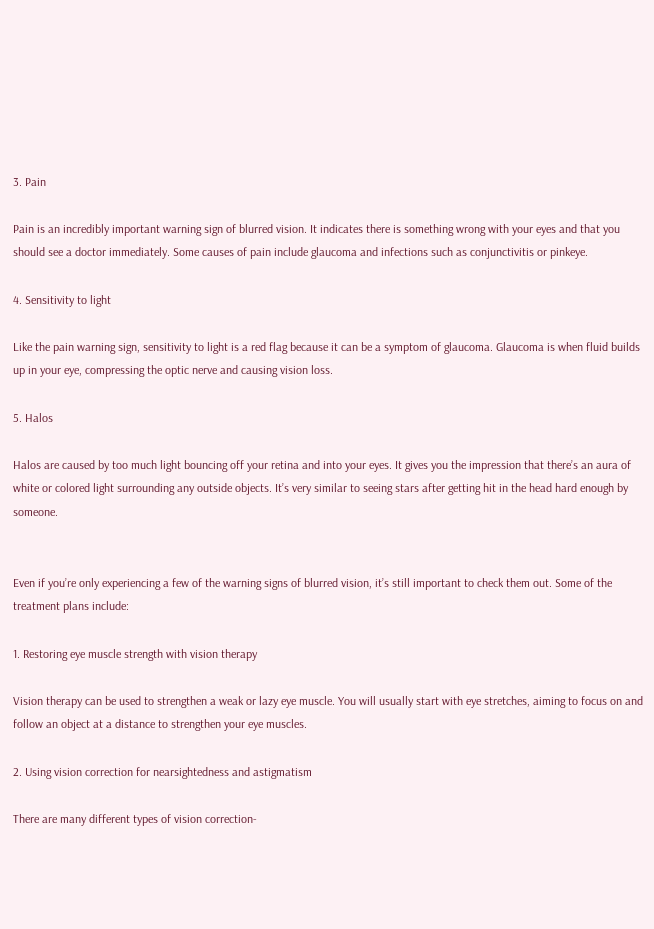3. Pain

Pain is an incredibly important warning sign of blurred vision. It indicates there is something wrong with your eyes and that you should see a doctor immediately. Some causes of pain include glaucoma and infections such as conjunctivitis or pinkeye.

4. Sensitivity to light

Like the pain warning sign, sensitivity to light is a red flag because it can be a symptom of glaucoma. Glaucoma is when fluid builds up in your eye, compressing the optic nerve and causing vision loss.

5. Halos

Halos are caused by too much light bouncing off your retina and into your eyes. It gives you the impression that there’s an aura of white or colored light surrounding any outside objects. It’s very similar to seeing stars after getting hit in the head hard enough by someone.


Even if you’re only experiencing a few of the warning signs of blurred vision, it’s still important to check them out. Some of the treatment plans include:

1. Restoring eye muscle strength with vision therapy

Vision therapy can be used to strengthen a weak or lazy eye muscle. You will usually start with eye stretches, aiming to focus on and follow an object at a distance to strengthen your eye muscles.

2. Using vision correction for nearsightedness and astigmatism

There are many different types of vision correction-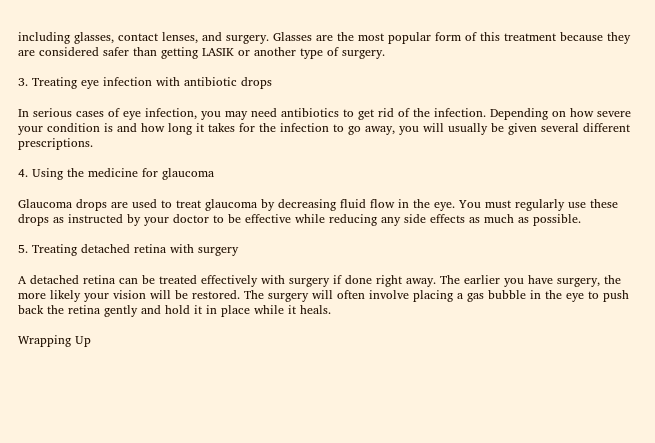including glasses, contact lenses, and surgery. Glasses are the most popular form of this treatment because they are considered safer than getting LASIK or another type of surgery.

3. Treating eye infection with antibiotic drops

In serious cases of eye infection, you may need antibiotics to get rid of the infection. Depending on how severe your condition is and how long it takes for the infection to go away, you will usually be given several different prescriptions.

4. Using the medicine for glaucoma

Glaucoma drops are used to treat glaucoma by decreasing fluid flow in the eye. You must regularly use these drops as instructed by your doctor to be effective while reducing any side effects as much as possible.

5. Treating detached retina with surgery

A detached retina can be treated effectively with surgery if done right away. The earlier you have surgery, the more likely your vision will be restored. The surgery will often involve placing a gas bubble in the eye to push back the retina gently and hold it in place while it heals.

Wrapping Up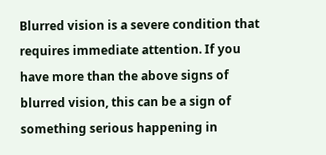Blurred vision is a severe condition that requires immediate attention. If you have more than the above signs of blurred vision, this can be a sign of something serious happening in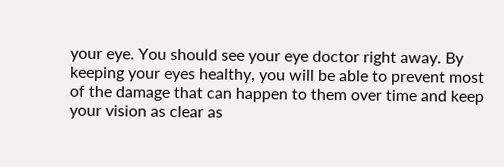your eye. You should see your eye doctor right away. By keeping your eyes healthy, you will be able to prevent most of the damage that can happen to them over time and keep your vision as clear as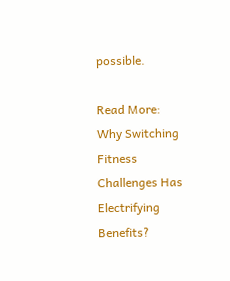possible.

Read More: Why Switching Fitness Challenges Has Electrifying Benefits?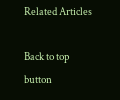Related Articles

Back to top button